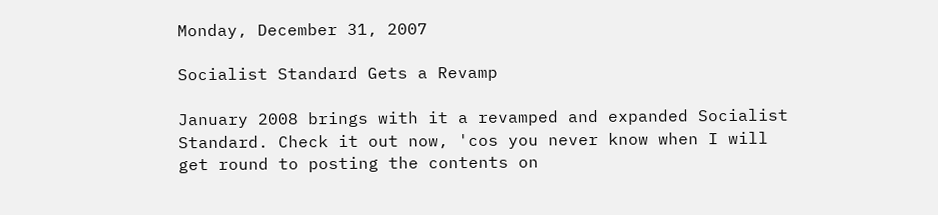Monday, December 31, 2007

Socialist Standard Gets a Revamp

January 2008 brings with it a revamped and expanded Socialist Standard. Check it out now, 'cos you never know when I will get round to posting the contents on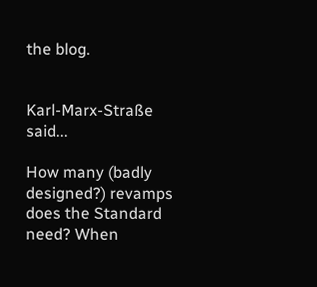the blog.


Karl-Marx-Straße said...

How many (badly designed?) revamps does the Standard need? When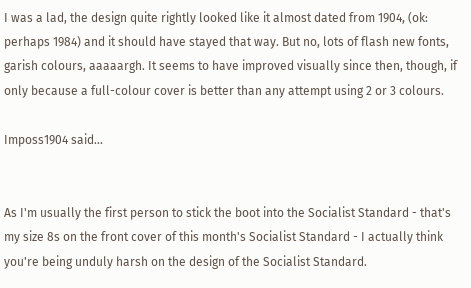I was a lad, the design quite rightly looked like it almost dated from 1904, (ok: perhaps 1984) and it should have stayed that way. But no, lots of flash new fonts, garish colours, aaaaargh. It seems to have improved visually since then, though, if only because a full-colour cover is better than any attempt using 2 or 3 colours.

Imposs1904 said...


As I'm usually the first person to stick the boot into the Socialist Standard - that's my size 8s on the front cover of this month's Socialist Standard - I actually think you're being unduly harsh on the design of the Socialist Standard.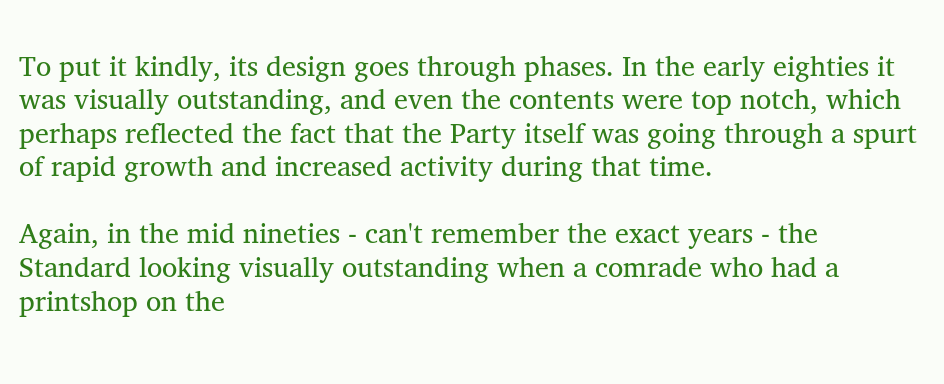To put it kindly, its design goes through phases. In the early eighties it was visually outstanding, and even the contents were top notch, which perhaps reflected the fact that the Party itself was going through a spurt of rapid growth and increased activity during that time.

Again, in the mid nineties - can't remember the exact years - the Standard looking visually outstanding when a comrade who had a printshop on the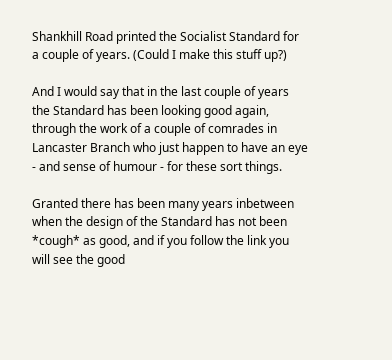Shankhill Road printed the Socialist Standard for a couple of years. (Could I make this stuff up?)

And I would say that in the last couple of years the Standard has been looking good again, through the work of a couple of comrades in Lancaster Branch who just happen to have an eye - and sense of humour - for these sort things.

Granted there has been many years inbetween when the design of the Standard has not been *cough* as good, and if you follow the link you will see the good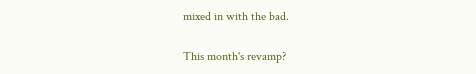mixed in with the bad.

This month's revamp?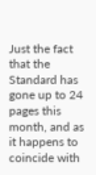Just the fact that the Standard has gone up to 24 pages this month, and as it happens to coincide with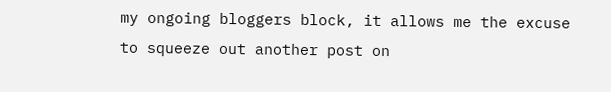my ongoing bloggers block, it allows me the excuse to squeeze out another post on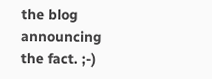the blog announcing the fact. ;-)